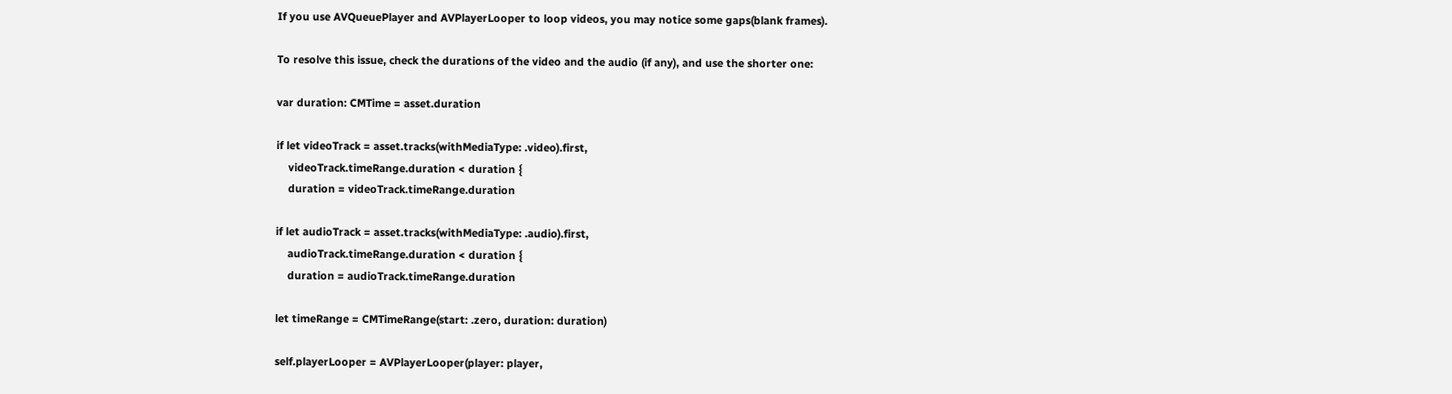If you use AVQueuePlayer and AVPlayerLooper to loop videos, you may notice some gaps(blank frames).

To resolve this issue, check the durations of the video and the audio (if any), and use the shorter one:

var duration: CMTime = asset.duration

if let videoTrack = asset.tracks(withMediaType: .video).first,
    videoTrack.timeRange.duration < duration {
    duration = videoTrack.timeRange.duration

if let audioTrack = asset.tracks(withMediaType: .audio).first,
    audioTrack.timeRange.duration < duration {
    duration = audioTrack.timeRange.duration

let timeRange = CMTimeRange(start: .zero, duration: duration)

self.playerLooper = AVPlayerLooper(player: player,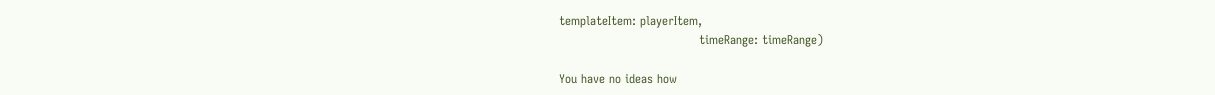templateItem: playerItem,
                                   timeRange: timeRange)

You have no ideas how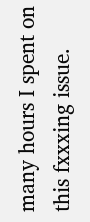many hours I spent on this fxxxing issue.